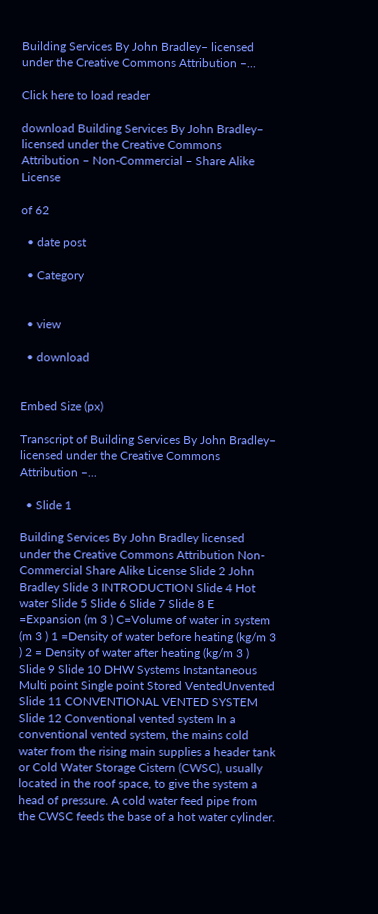Building Services By John Bradley– licensed under the Creative Commons Attribution –...

Click here to load reader

download Building Services By John Bradley– licensed under the Creative Commons Attribution – Non-Commercial – Share Alike License

of 62

  • date post

  • Category


  • view

  • download


Embed Size (px)

Transcript of Building Services By John Bradley– licensed under the Creative Commons Attribution –...

  • Slide 1

Building Services By John Bradley licensed under the Creative Commons Attribution Non-Commercial Share Alike License Slide 2 John Bradley Slide 3 INTRODUCTION Slide 4 Hot water Slide 5 Slide 6 Slide 7 Slide 8 E =Expansion (m 3 ) C=Volume of water in system (m 3 ) 1 =Density of water before heating (kg/m 3 ) 2 = Density of water after heating (kg/m 3 ) Slide 9 Slide 10 DHW Systems Instantaneous Multi point Single point Stored VentedUnvented Slide 11 CONVENTIONAL VENTED SYSTEM Slide 12 Conventional vented system In a conventional vented system, the mains cold water from the rising main supplies a header tank or Cold Water Storage Cistern (CWSC), usually located in the roof space, to give the system a head of pressure. A cold water feed pipe from the CWSC feeds the base of a hot water cylinder.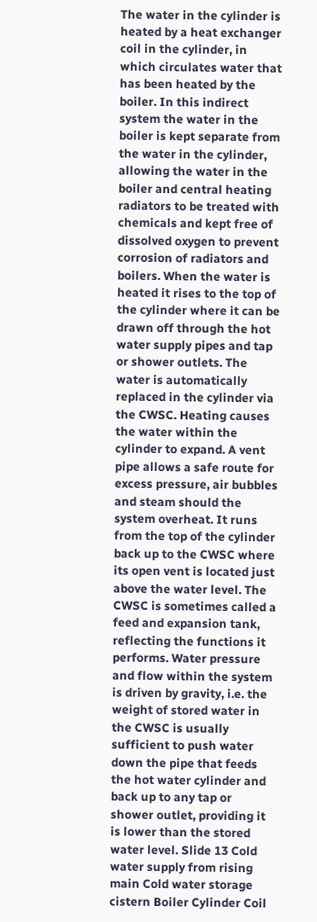The water in the cylinder is heated by a heat exchanger coil in the cylinder, in which circulates water that has been heated by the boiler. In this indirect system the water in the boiler is kept separate from the water in the cylinder, allowing the water in the boiler and central heating radiators to be treated with chemicals and kept free of dissolved oxygen to prevent corrosion of radiators and boilers. When the water is heated it rises to the top of the cylinder where it can be drawn off through the hot water supply pipes and tap or shower outlets. The water is automatically replaced in the cylinder via the CWSC. Heating causes the water within the cylinder to expand. A vent pipe allows a safe route for excess pressure, air bubbles and steam should the system overheat. It runs from the top of the cylinder back up to the CWSC where its open vent is located just above the water level. The CWSC is sometimes called a feed and expansion tank, reflecting the functions it performs. Water pressure and flow within the system is driven by gravity, i.e. the weight of stored water in the CWSC is usually sufficient to push water down the pipe that feeds the hot water cylinder and back up to any tap or shower outlet, providing it is lower than the stored water level. Slide 13 Cold water supply from rising main Cold water storage cistern Boiler Cylinder Coil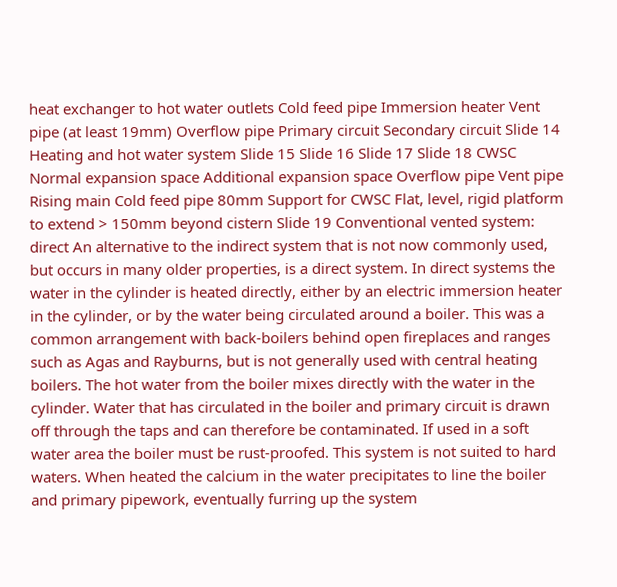heat exchanger to hot water outlets Cold feed pipe Immersion heater Vent pipe (at least 19mm) Overflow pipe Primary circuit Secondary circuit Slide 14 Heating and hot water system Slide 15 Slide 16 Slide 17 Slide 18 CWSC Normal expansion space Additional expansion space Overflow pipe Vent pipe Rising main Cold feed pipe 80mm Support for CWSC Flat, level, rigid platform to extend > 150mm beyond cistern Slide 19 Conventional vented system: direct An alternative to the indirect system that is not now commonly used, but occurs in many older properties, is a direct system. In direct systems the water in the cylinder is heated directly, either by an electric immersion heater in the cylinder, or by the water being circulated around a boiler. This was a common arrangement with back-boilers behind open fireplaces and ranges such as Agas and Rayburns, but is not generally used with central heating boilers. The hot water from the boiler mixes directly with the water in the cylinder. Water that has circulated in the boiler and primary circuit is drawn off through the taps and can therefore be contaminated. If used in a soft water area the boiler must be rust-proofed. This system is not suited to hard waters. When heated the calcium in the water precipitates to line the boiler and primary pipework, eventually furring up the system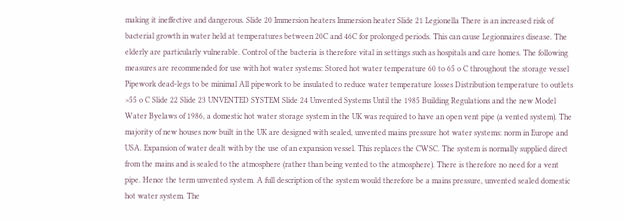making it ineffective and dangerous. Slide 20 Immersion heaters Immersion heater Slide 21 Legionella There is an increased risk of bacterial growth in water held at temperatures between 20C and 46C for prolonged periods. This can cause Legionnaires disease. The elderly are particularly vulnerable. Control of the bacteria is therefore vital in settings such as hospitals and care homes. The following measures are recommended for use with hot water systems: Stored hot water temperature 60 to 65 o C throughout the storage vessel Pipework dead-legs to be minimal All pipework to be insulated to reduce water temperature losses Distribution temperature to outlets >55 o C Slide 22 Slide 23 UNVENTED SYSTEM Slide 24 Unvented Systems Until the 1985 Building Regulations and the new Model Water Byelaws of 1986, a domestic hot water storage system in the UK was required to have an open vent pipe (a vented system). The majority of new houses now built in the UK are designed with sealed, unvented mains pressure hot water systems: norm in Europe and USA. Expansion of water dealt with by the use of an expansion vessel. This replaces the CWSC. The system is normally supplied direct from the mains and is sealed to the atmosphere (rather than being vented to the atmosphere). There is therefore no need for a vent pipe. Hence the term unvented system. A full description of the system would therefore be a mains pressure, unvented sealed domestic hot water system. The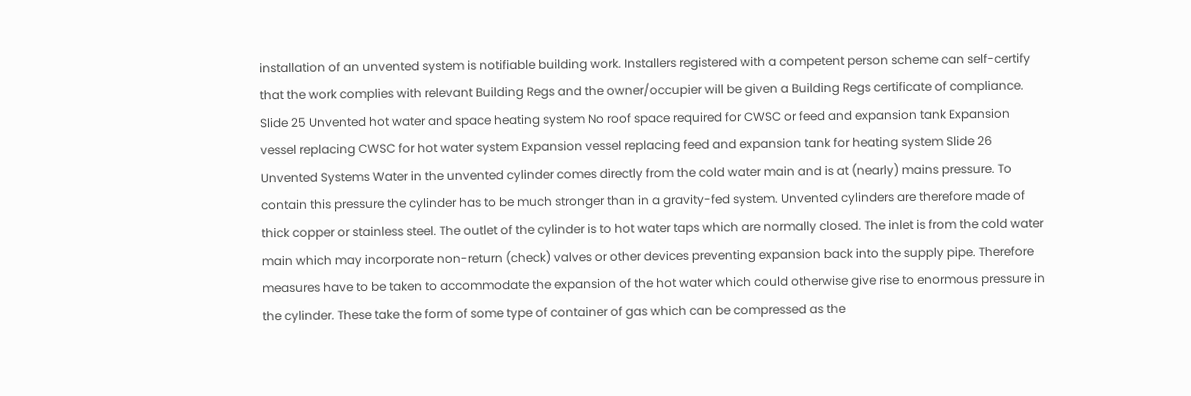installation of an unvented system is notifiable building work. Installers registered with a competent person scheme can self-certify that the work complies with relevant Building Regs and the owner/occupier will be given a Building Regs certificate of compliance. Slide 25 Unvented hot water and space heating system No roof space required for CWSC or feed and expansion tank Expansion vessel replacing CWSC for hot water system Expansion vessel replacing feed and expansion tank for heating system Slide 26 Unvented Systems Water in the unvented cylinder comes directly from the cold water main and is at (nearly) mains pressure. To contain this pressure the cylinder has to be much stronger than in a gravity-fed system. Unvented cylinders are therefore made of thick copper or stainless steel. The outlet of the cylinder is to hot water taps which are normally closed. The inlet is from the cold water main which may incorporate non-return (check) valves or other devices preventing expansion back into the supply pipe. Therefore measures have to be taken to accommodate the expansion of the hot water which could otherwise give rise to enormous pressure in the cylinder. These take the form of some type of container of gas which can be compressed as the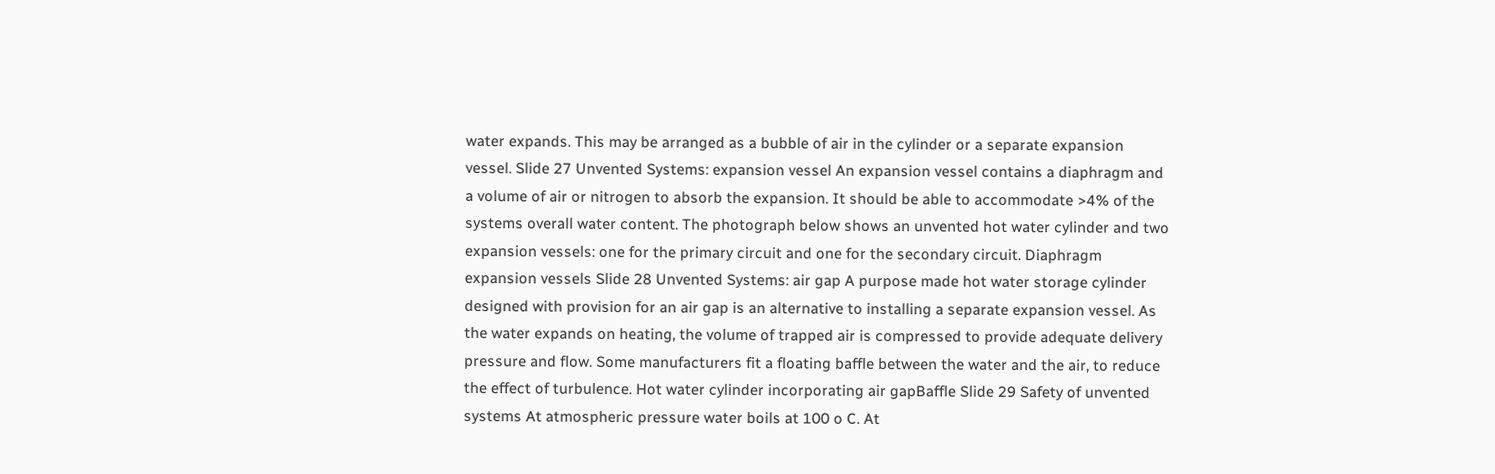water expands. This may be arranged as a bubble of air in the cylinder or a separate expansion vessel. Slide 27 Unvented Systems: expansion vessel An expansion vessel contains a diaphragm and a volume of air or nitrogen to absorb the expansion. It should be able to accommodate >4% of the systems overall water content. The photograph below shows an unvented hot water cylinder and two expansion vessels: one for the primary circuit and one for the secondary circuit. Diaphragm expansion vessels Slide 28 Unvented Systems: air gap A purpose made hot water storage cylinder designed with provision for an air gap is an alternative to installing a separate expansion vessel. As the water expands on heating, the volume of trapped air is compressed to provide adequate delivery pressure and flow. Some manufacturers fit a floating baffle between the water and the air, to reduce the effect of turbulence. Hot water cylinder incorporating air gapBaffle Slide 29 Safety of unvented systems At atmospheric pressure water boils at 100 o C. At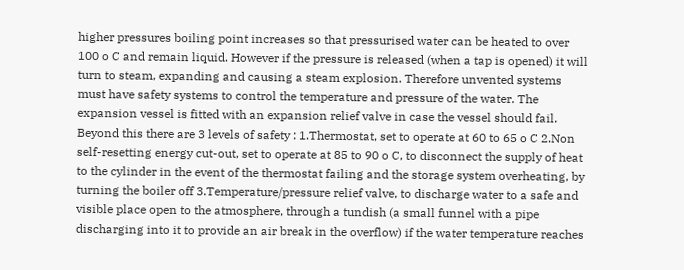higher pressures boiling point increases so that pressurised water can be heated to over 100 o C and remain liquid. However if the pressure is released (when a tap is opened) it will turn to steam, expanding and causing a steam explosion. Therefore unvented systems must have safety systems to control the temperature and pressure of the water. The expansion vessel is fitted with an expansion relief valve in case the vessel should fail. Beyond this there are 3 levels of safety : 1.Thermostat, set to operate at 60 to 65 o C 2.Non self-resetting energy cut-out, set to operate at 85 to 90 o C, to disconnect the supply of heat to the cylinder in the event of the thermostat failing and the storage system overheating, by turning the boiler off 3.Temperature/pressure relief valve, to discharge water to a safe and visible place open to the atmosphere, through a tundish (a small funnel with a pipe discharging into it to provide an air break in the overflow) if the water temperature reaches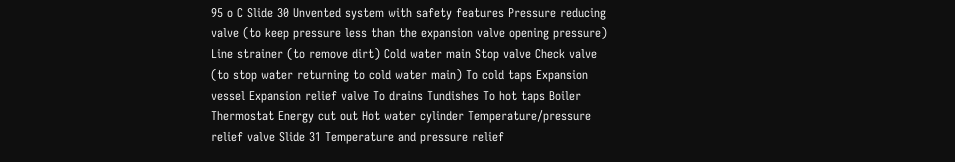95 o C Slide 30 Unvented system with safety features Pressure reducing valve (to keep pressure less than the expansion valve opening pressure) Line strainer (to remove dirt) Cold water main Stop valve Check valve (to stop water returning to cold water main) To cold taps Expansion vessel Expansion relief valve To drains Tundishes To hot taps Boiler Thermostat Energy cut out Hot water cylinder Temperature/pressure relief valve Slide 31 Temperature and pressure relief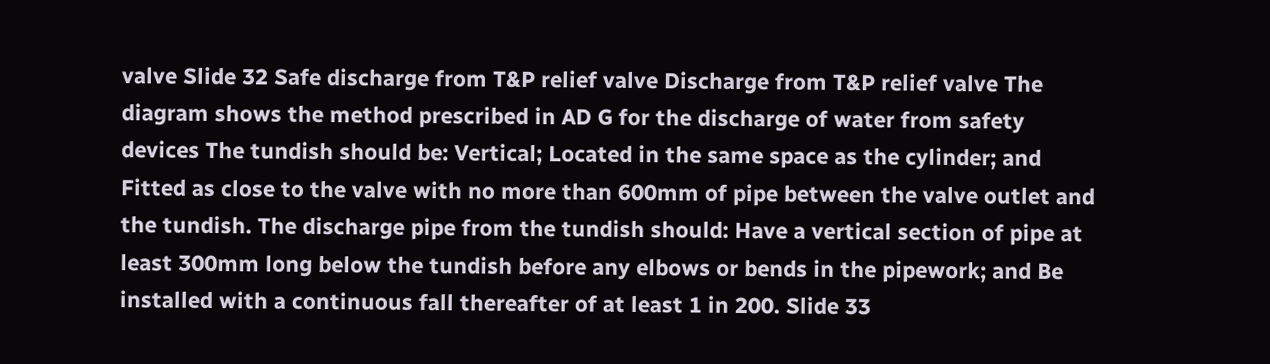valve Slide 32 Safe discharge from T&P relief valve Discharge from T&P relief valve The diagram shows the method prescribed in AD G for the discharge of water from safety devices The tundish should be: Vertical; Located in the same space as the cylinder; and Fitted as close to the valve with no more than 600mm of pipe between the valve outlet and the tundish. The discharge pipe from the tundish should: Have a vertical section of pipe at least 300mm long below the tundish before any elbows or bends in the pipework; and Be installed with a continuous fall thereafter of at least 1 in 200. Slide 33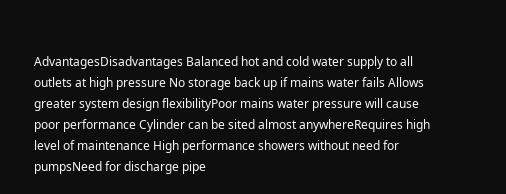AdvantagesDisadvantages Balanced hot and cold water supply to all outlets at high pressure No storage back up if mains water fails Allows greater system design flexibilityPoor mains water pressure will cause poor performance Cylinder can be sited almost anywhereRequires high level of maintenance High performance showers without need for pumpsNeed for discharge pipe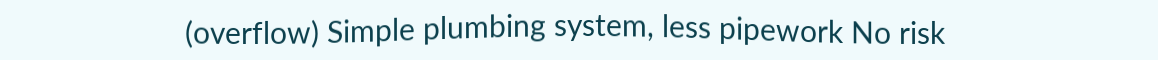(overflow) Simple plumbing system, less pipework No risk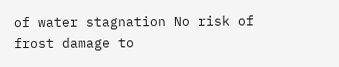of water stagnation No risk of frost damage to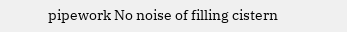pipework No noise of filling cistern